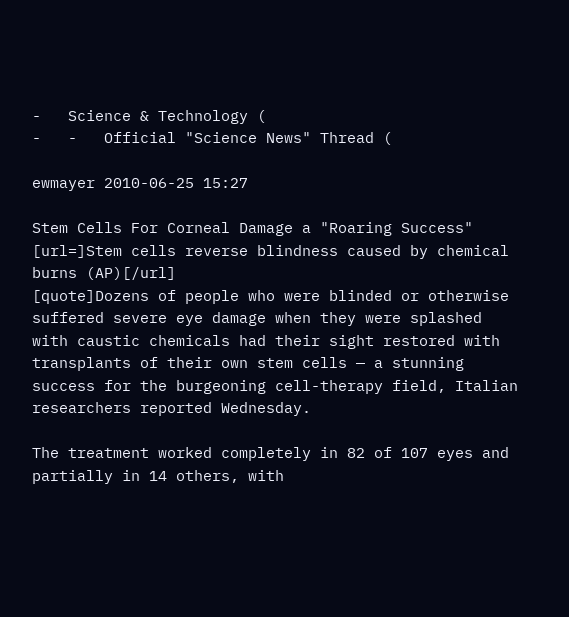-   Science & Technology (
-   -   Official "Science News" Thread (

ewmayer 2010-06-25 15:27

Stem Cells For Corneal Damage a "Roaring Success"
[url=]Stem cells reverse blindness caused by chemical burns (AP)[/url]
[quote]Dozens of people who were blinded or otherwise suffered severe eye damage when they were splashed with caustic chemicals had their sight restored with transplants of their own stem cells — a stunning success for the burgeoning cell-therapy field, Italian researchers reported Wednesday.

The treatment worked completely in 82 of 107 eyes and partially in 14 others, with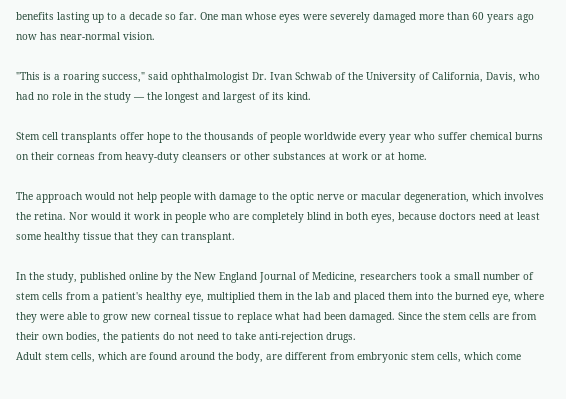benefits lasting up to a decade so far. One man whose eyes were severely damaged more than 60 years ago now has near-normal vision.

"This is a roaring success," said ophthalmologist Dr. Ivan Schwab of the University of California, Davis, who had no role in the study — the longest and largest of its kind.

Stem cell transplants offer hope to the thousands of people worldwide every year who suffer chemical burns on their corneas from heavy-duty cleansers or other substances at work or at home.

The approach would not help people with damage to the optic nerve or macular degeneration, which involves the retina. Nor would it work in people who are completely blind in both eyes, because doctors need at least some healthy tissue that they can transplant.

In the study, published online by the New England Journal of Medicine, researchers took a small number of stem cells from a patient's healthy eye, multiplied them in the lab and placed them into the burned eye, where they were able to grow new corneal tissue to replace what had been damaged. Since the stem cells are from their own bodies, the patients do not need to take anti-rejection drugs.
Adult stem cells, which are found around the body, are different from embryonic stem cells, which come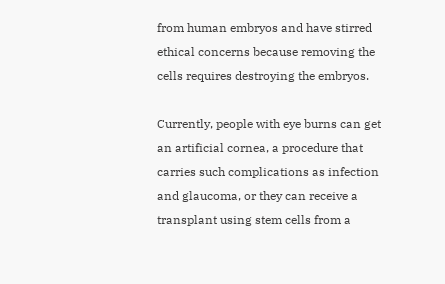from human embryos and have stirred ethical concerns because removing the cells requires destroying the embryos.

Currently, people with eye burns can get an artificial cornea, a procedure that carries such complications as infection and glaucoma, or they can receive a transplant using stem cells from a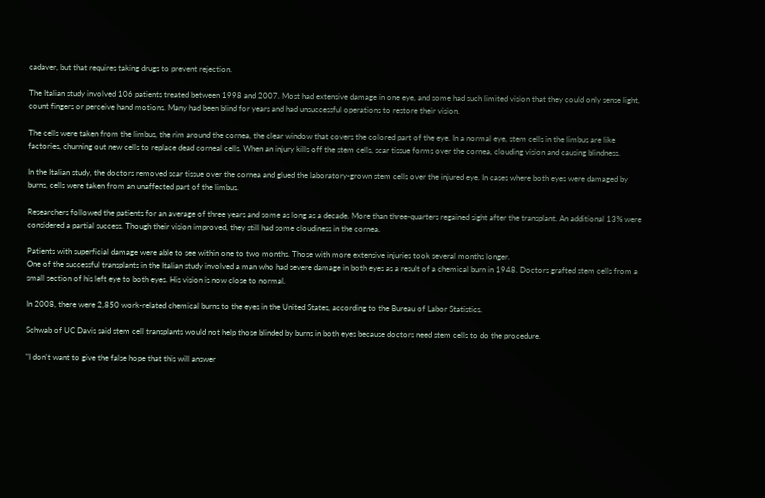cadaver, but that requires taking drugs to prevent rejection.

The Italian study involved 106 patients treated between 1998 and 2007. Most had extensive damage in one eye, and some had such limited vision that they could only sense light, count fingers or perceive hand motions. Many had been blind for years and had unsuccessful operations to restore their vision.

The cells were taken from the limbus, the rim around the cornea, the clear window that covers the colored part of the eye. In a normal eye, stem cells in the limbus are like factories, churning out new cells to replace dead corneal cells. When an injury kills off the stem cells, scar tissue forms over the cornea, clouding vision and causing blindness.

In the Italian study, the doctors removed scar tissue over the cornea and glued the laboratory-grown stem cells over the injured eye. In cases where both eyes were damaged by burns, cells were taken from an unaffected part of the limbus.

Researchers followed the patients for an average of three years and some as long as a decade. More than three-quarters regained sight after the transplant. An additional 13% were considered a partial success. Though their vision improved, they still had some cloudiness in the cornea.

Patients with superficial damage were able to see within one to two months. Those with more extensive injuries took several months longer.
One of the successful transplants in the Italian study involved a man who had severe damage in both eyes as a result of a chemical burn in 1948. Doctors grafted stem cells from a small section of his left eye to both eyes. His vision is now close to normal.

In 2008, there were 2,850 work-related chemical burns to the eyes in the United States, according to the Bureau of Labor Statistics.

Schwab of UC Davis said stem cell transplants would not help those blinded by burns in both eyes because doctors need stem cells to do the procedure.

"I don't want to give the false hope that this will answer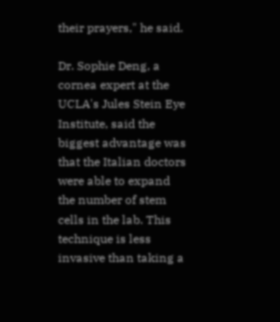their prayers," he said.

Dr. Sophie Deng, a cornea expert at the UCLA's Jules Stein Eye Institute, said the biggest advantage was that the Italian doctors were able to expand the number of stem cells in the lab. This technique is less invasive than taking a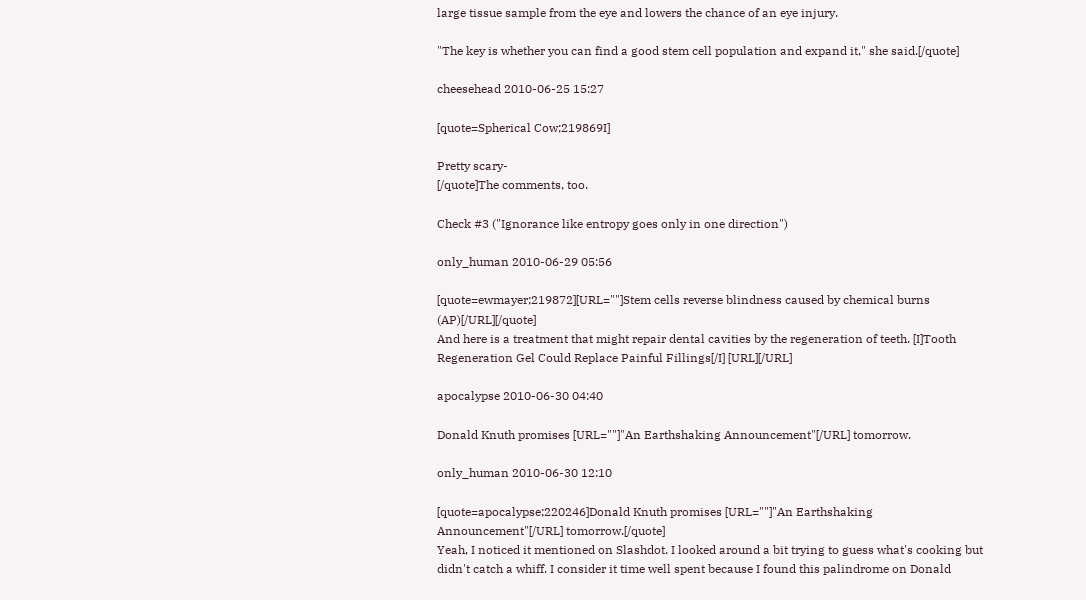large tissue sample from the eye and lowers the chance of an eye injury.

"The key is whether you can find a good stem cell population and expand it," she said.[/quote]

cheesehead 2010-06-25 15:27

[quote=Spherical Cow;219869I]

Pretty scary-
[/quote]The comments, too.

Check #3 ("Ignorance like entropy goes only in one direction")

only_human 2010-06-29 05:56

[quote=ewmayer;219872][URL=""]Stem cells reverse blindness caused by chemical burns (AP)[/URL][/quote]
And here is a treatment that might repair dental cavities by the regeneration of teeth. [I]Tooth Regeneration Gel Could Replace Painful Fillings[/I] [URL][/URL]

apocalypse 2010-06-30 04:40

Donald Knuth promises [URL=""]"An Earthshaking Announcement"[/URL] tomorrow.

only_human 2010-06-30 12:10

[quote=apocalypse;220246]Donald Knuth promises [URL=""]"An Earthshaking Announcement"[/URL] tomorrow.[/quote]
Yeah, I noticed it mentioned on Slashdot. I looked around a bit trying to guess what's cooking but didn't catch a whiff. I consider it time well spent because I found this palindrome on Donald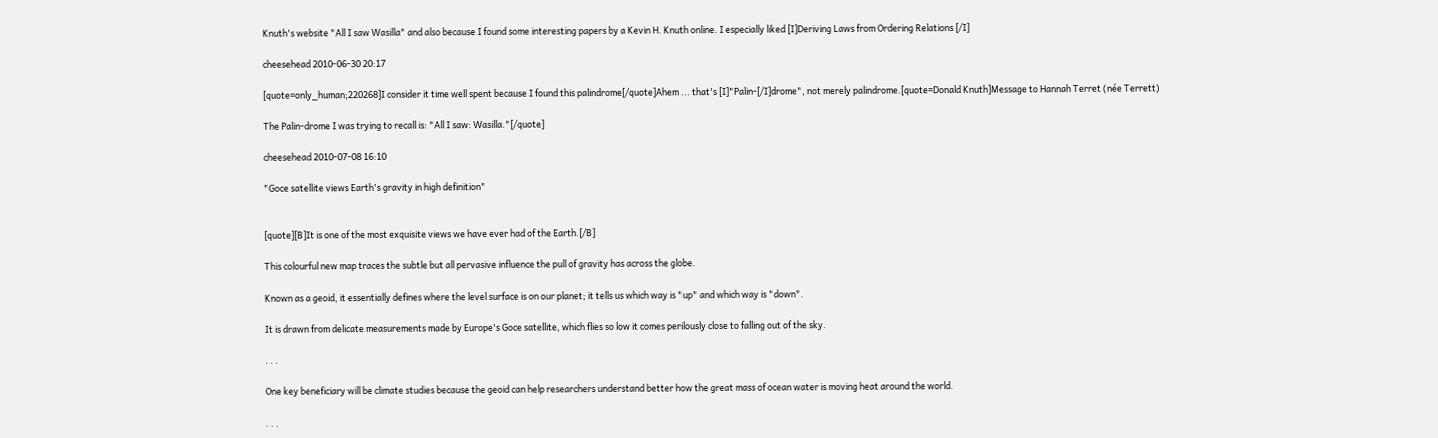Knuth's website "All I saw Wasilla" and also because I found some interesting papers by a Kevin H. Knuth online. I especially liked [I]Deriving Laws from Ordering Relations [/I]

cheesehead 2010-06-30 20:17

[quote=only_human;220268]I consider it time well spent because I found this palindrome[/quote]Ahem ... that's [I]"Palin-[/I]drome", not merely palindrome.[quote=Donald Knuth]Message to Hannah Terret (née Terrett)

The Palin-drome I was trying to recall is: "All I saw: Wasilla."[/quote]

cheesehead 2010-07-08 16:10

"Goce satellite views Earth's gravity in high definition"


[quote][B]It is one of the most exquisite views we have ever had of the Earth.[/B]

This colourful new map traces the subtle but all pervasive influence the pull of gravity has across the globe.

Known as a geoid, it essentially defines where the level surface is on our planet; it tells us which way is "up" and which way is "down".

It is drawn from delicate measurements made by Europe's Goce satellite, which flies so low it comes perilously close to falling out of the sky.

. . .

One key beneficiary will be climate studies because the geoid can help researchers understand better how the great mass of ocean water is moving heat around the world.

. . .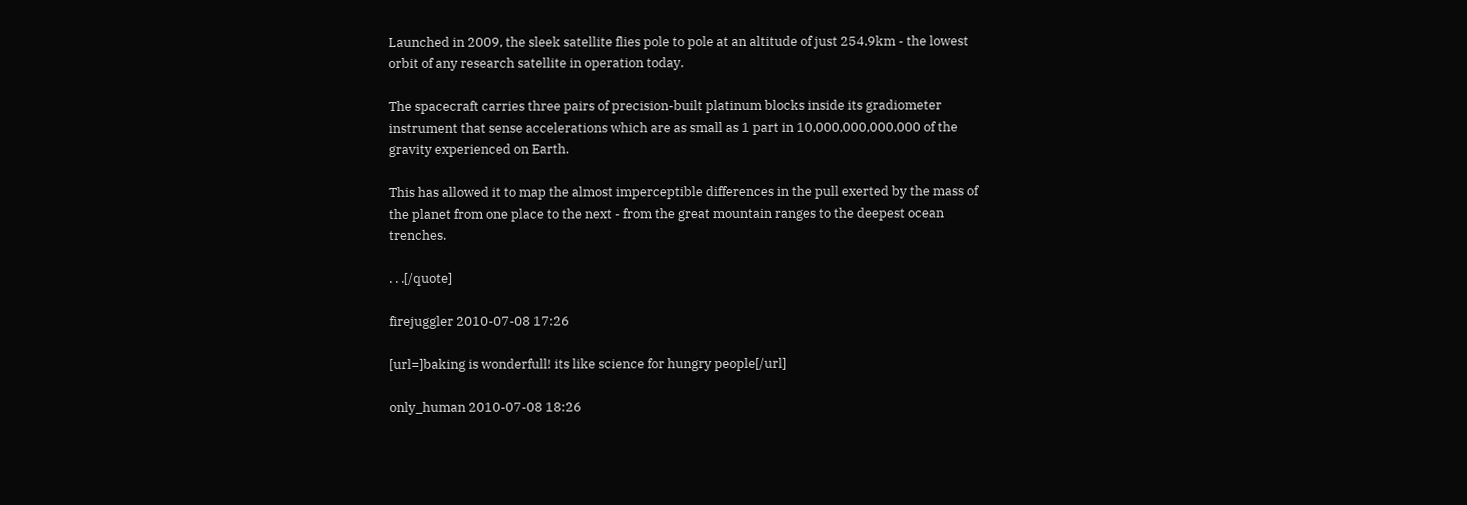Launched in 2009, the sleek satellite flies pole to pole at an altitude of just 254.9km - the lowest orbit of any research satellite in operation today.

The spacecraft carries three pairs of precision-built platinum blocks inside its gradiometer instrument that sense accelerations which are as small as 1 part in 10,000,000,000,000 of the gravity experienced on Earth.

This has allowed it to map the almost imperceptible differences in the pull exerted by the mass of the planet from one place to the next - from the great mountain ranges to the deepest ocean trenches.

. . .[/quote]

firejuggler 2010-07-08 17:26

[url=]baking is wonderfull! its like science for hungry people[/url]

only_human 2010-07-08 18:26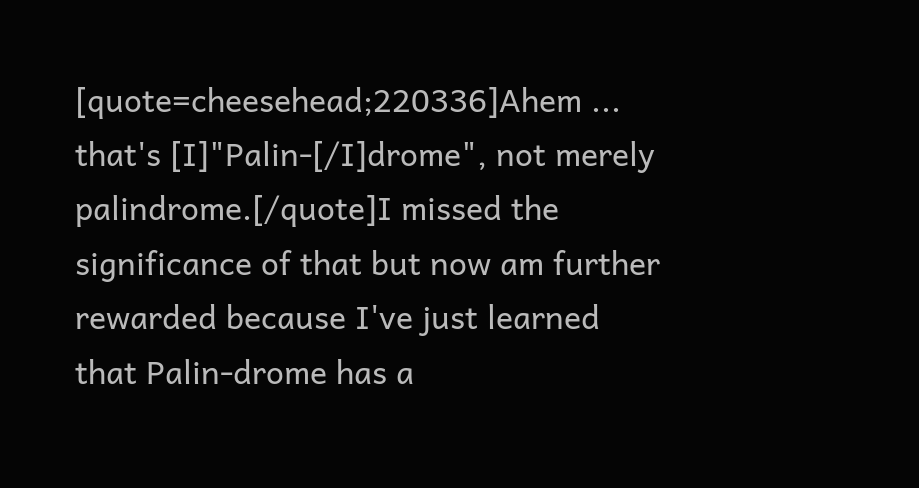[quote=cheesehead;220336]Ahem ... that's [I]"Palin-[/I]drome", not merely palindrome.[/quote]I missed the significance of that but now am further rewarded because I've just learned that Palin-drome has a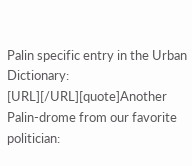Palin specific entry in the Urban Dictionary: [URL][/URL][quote]Another Palin-drome from our favorite politician: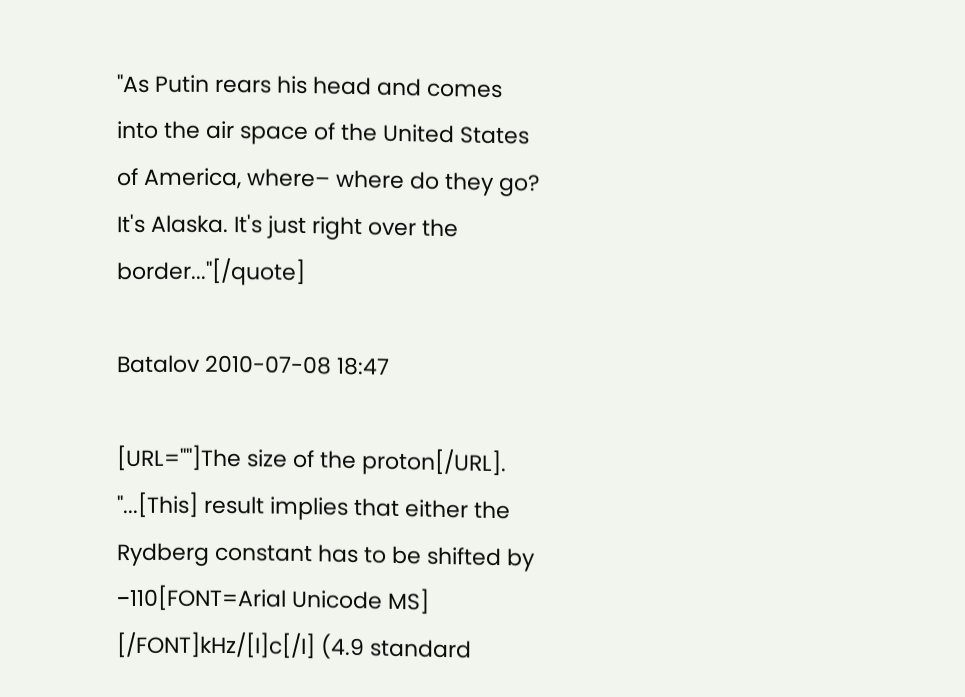"As Putin rears his head and comes into the air space of the United States of America, where– where do they go? It's Alaska. It's just right over the border..."[/quote]

Batalov 2010-07-08 18:47

[URL=""]The size of the proton[/URL].
"...[This] result implies that either the Rydberg constant has to be shifted by −110[FONT=Arial Unicode MS] [/FONT]kHz/[I]c[/I] (4.9 standard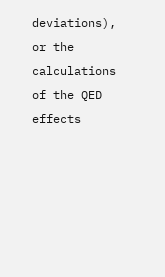deviations), or the calculations of the QED effects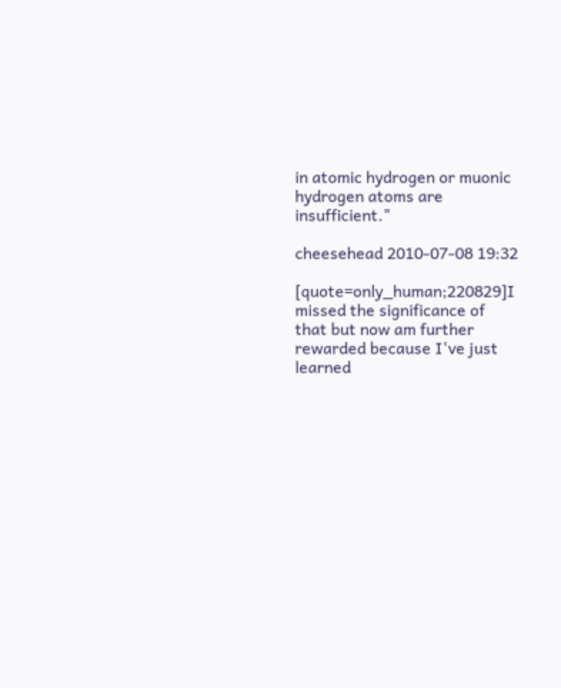in atomic hydrogen or muonic hydrogen atoms are insufficient."

cheesehead 2010-07-08 19:32

[quote=only_human;220829]I missed the significance of that but now am further rewarded because I've just learned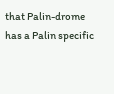that Palin-drome has a Palin specific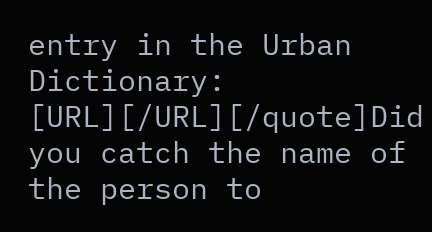entry in the Urban Dictionary: [URL][/URL][/quote]Did you catch the name of the person to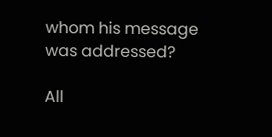whom his message was addressed?

All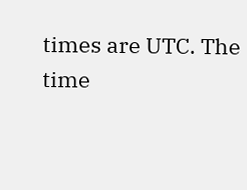times are UTC. The time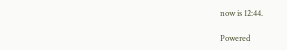now is 12:44.

Powered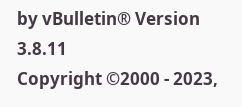by vBulletin® Version 3.8.11
Copyright ©2000 - 2023,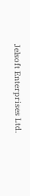Jelsoft Enterprises Ltd.